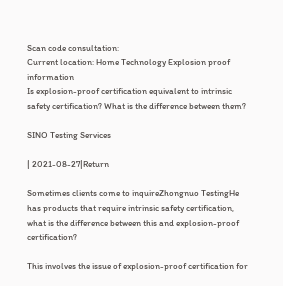Scan code consultation:
Current location: Home Technology Explosion proof information
Is explosion-proof certification equivalent to intrinsic safety certification? What is the difference between them?

SINO Testing Services

| 2021-08-27|Return

Sometimes clients come to inquireZhongnuo TestingHe has products that require intrinsic safety certification, what is the difference between this and explosion-proof certification?

This involves the issue of explosion-proof certification for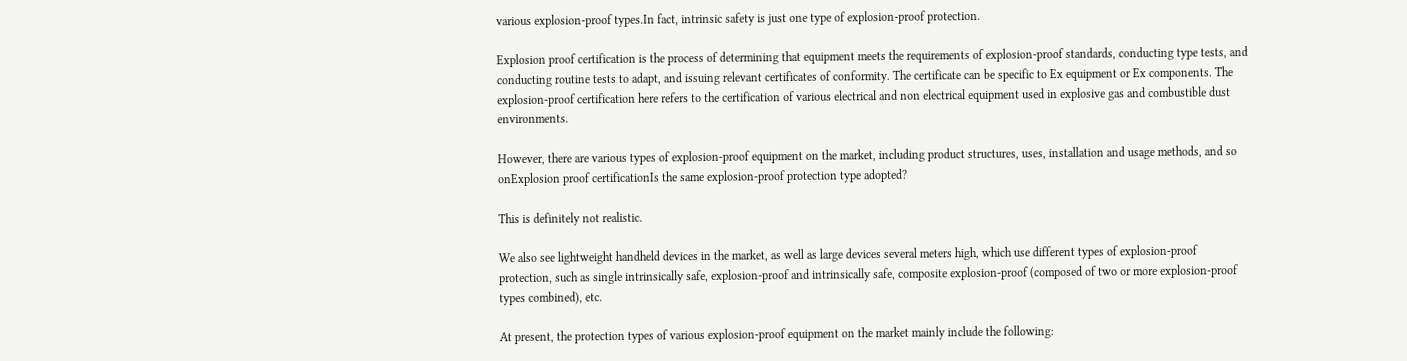various explosion-proof types.In fact, intrinsic safety is just one type of explosion-proof protection.

Explosion proof certification is the process of determining that equipment meets the requirements of explosion-proof standards, conducting type tests, and conducting routine tests to adapt, and issuing relevant certificates of conformity. The certificate can be specific to Ex equipment or Ex components. The explosion-proof certification here refers to the certification of various electrical and non electrical equipment used in explosive gas and combustible dust environments.

However, there are various types of explosion-proof equipment on the market, including product structures, uses, installation and usage methods, and so onExplosion proof certificationIs the same explosion-proof protection type adopted?

This is definitely not realistic.

We also see lightweight handheld devices in the market, as well as large devices several meters high, which use different types of explosion-proof protection, such as single intrinsically safe, explosion-proof and intrinsically safe, composite explosion-proof (composed of two or more explosion-proof types combined), etc.

At present, the protection types of various explosion-proof equipment on the market mainly include the following: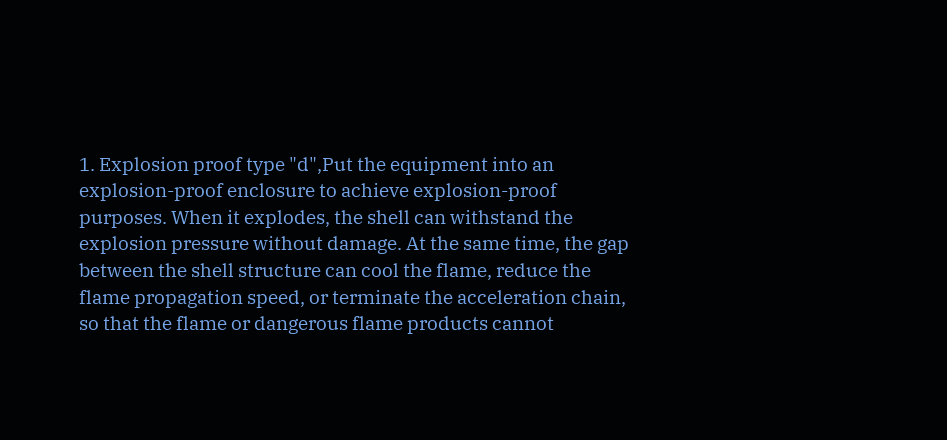1. Explosion proof type "d",Put the equipment into an explosion-proof enclosure to achieve explosion-proof purposes. When it explodes, the shell can withstand the explosion pressure without damage. At the same time, the gap between the shell structure can cool the flame, reduce the flame propagation speed, or terminate the acceleration chain, so that the flame or dangerous flame products cannot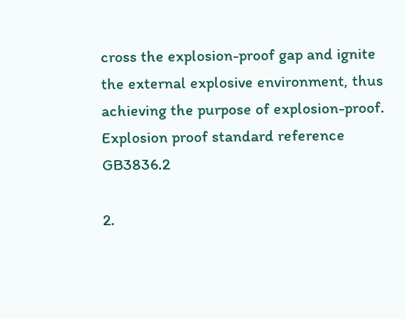cross the explosion-proof gap and ignite the external explosive environment, thus achieving the purpose of explosion-proof. Explosion proof standard reference GB3836.2

2.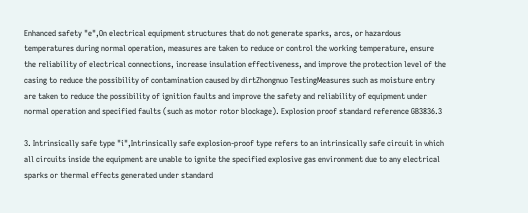Enhanced safety "e",On electrical equipment structures that do not generate sparks, arcs, or hazardous temperatures during normal operation, measures are taken to reduce or control the working temperature, ensure the reliability of electrical connections, increase insulation effectiveness, and improve the protection level of the casing to reduce the possibility of contamination caused by dirtZhongnuo TestingMeasures such as moisture entry are taken to reduce the possibility of ignition faults and improve the safety and reliability of equipment under normal operation and specified faults (such as motor rotor blockage). Explosion proof standard reference GB3836.3

3. Intrinsically safe type "i",Intrinsically safe explosion-proof type refers to an intrinsically safe circuit in which all circuits inside the equipment are unable to ignite the specified explosive gas environment due to any electrical sparks or thermal effects generated under standard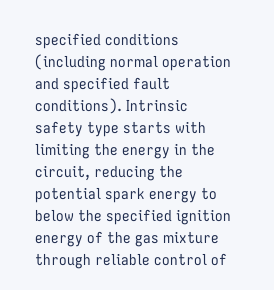specified conditions (including normal operation and specified fault conditions). Intrinsic safety type starts with limiting the energy in the circuit, reducing the potential spark energy to below the specified ignition energy of the gas mixture through reliable control of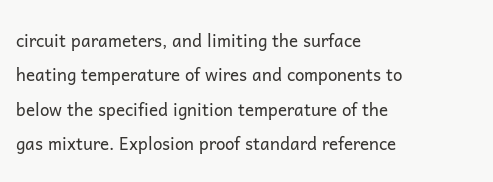circuit parameters, and limiting the surface heating temperature of wires and components to below the specified ignition temperature of the gas mixture. Explosion proof standard reference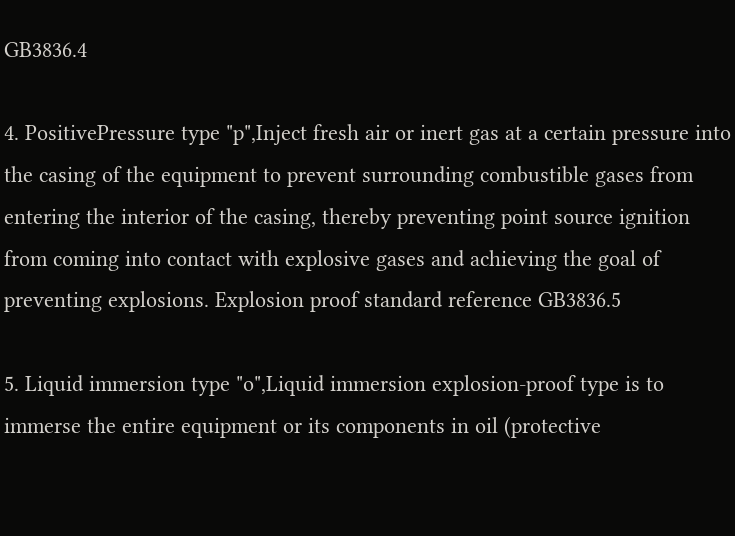GB3836.4

4. PositivePressure type "p",Inject fresh air or inert gas at a certain pressure into the casing of the equipment to prevent surrounding combustible gases from entering the interior of the casing, thereby preventing point source ignition from coming into contact with explosive gases and achieving the goal of preventing explosions. Explosion proof standard reference GB3836.5

5. Liquid immersion type "o",Liquid immersion explosion-proof type is to immerse the entire equipment or its components in oil (protective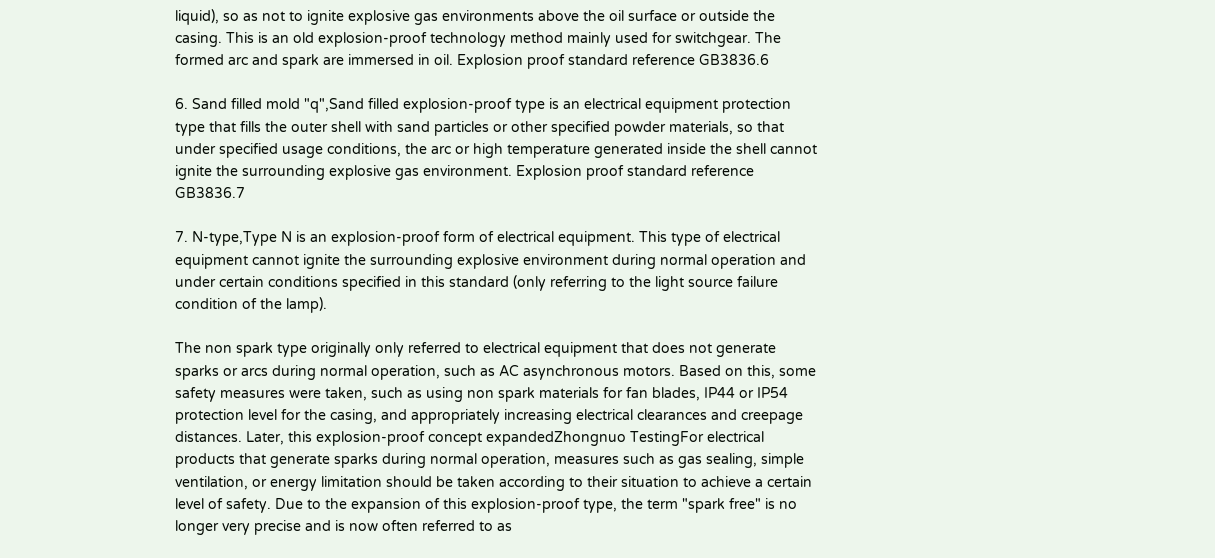liquid), so as not to ignite explosive gas environments above the oil surface or outside the casing. This is an old explosion-proof technology method mainly used for switchgear. The formed arc and spark are immersed in oil. Explosion proof standard reference GB3836.6

6. Sand filled mold "q",Sand filled explosion-proof type is an electrical equipment protection type that fills the outer shell with sand particles or other specified powder materials, so that under specified usage conditions, the arc or high temperature generated inside the shell cannot ignite the surrounding explosive gas environment. Explosion proof standard reference GB3836.7

7. N-type,Type N is an explosion-proof form of electrical equipment. This type of electrical equipment cannot ignite the surrounding explosive environment during normal operation and under certain conditions specified in this standard (only referring to the light source failure condition of the lamp).

The non spark type originally only referred to electrical equipment that does not generate sparks or arcs during normal operation, such as AC asynchronous motors. Based on this, some safety measures were taken, such as using non spark materials for fan blades, IP44 or IP54 protection level for the casing, and appropriately increasing electrical clearances and creepage distances. Later, this explosion-proof concept expandedZhongnuo TestingFor electrical products that generate sparks during normal operation, measures such as gas sealing, simple ventilation, or energy limitation should be taken according to their situation to achieve a certain level of safety. Due to the expansion of this explosion-proof type, the term "spark free" is no longer very precise and is now often referred to as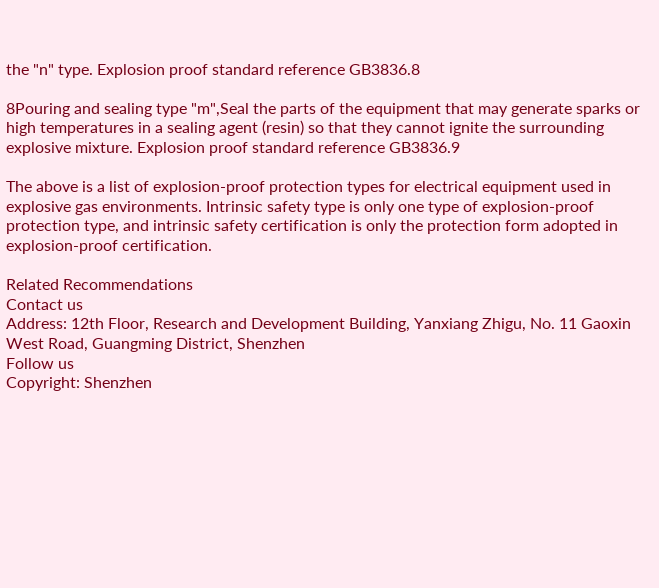the "n" type. Explosion proof standard reference GB3836.8

8Pouring and sealing type "m",Seal the parts of the equipment that may generate sparks or high temperatures in a sealing agent (resin) so that they cannot ignite the surrounding explosive mixture. Explosion proof standard reference GB3836.9

The above is a list of explosion-proof protection types for electrical equipment used in explosive gas environments. Intrinsic safety type is only one type of explosion-proof protection type, and intrinsic safety certification is only the protection form adopted in explosion-proof certification.

Related Recommendations
Contact us
Address: 12th Floor, Research and Development Building, Yanxiang Zhigu, No. 11 Gaoxin West Road, Guangming District, Shenzhen
Follow us
Copyright: Shenzhen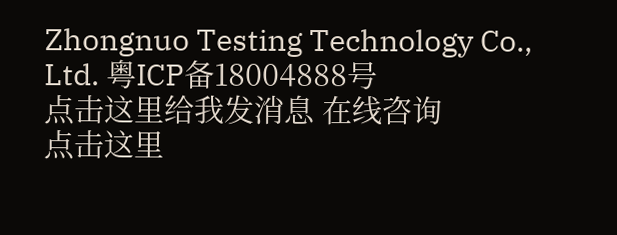Zhongnuo Testing Technology Co., Ltd. 粤ICP备18004888号
点击这里给我发消息 在线咨询
点击这里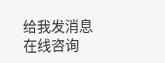给我发消息 在线咨询